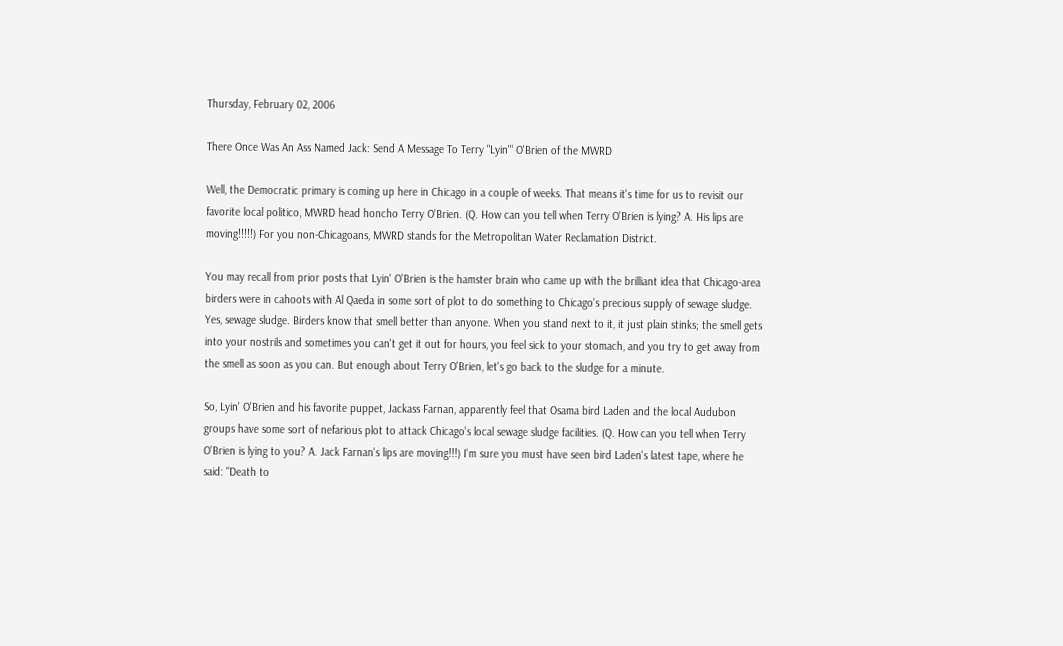Thursday, February 02, 2006

There Once Was An Ass Named Jack: Send A Message To Terry "Lyin'" O'Brien of the MWRD

Well, the Democratic primary is coming up here in Chicago in a couple of weeks. That means it's time for us to revisit our favorite local politico, MWRD head honcho Terry O'Brien. (Q. How can you tell when Terry O'Brien is lying? A. His lips are moving!!!!!) For you non-Chicagoans, MWRD stands for the Metropolitan Water Reclamation District.

You may recall from prior posts that Lyin' O'Brien is the hamster brain who came up with the brilliant idea that Chicago-area birders were in cahoots with Al Qaeda in some sort of plot to do something to Chicago's precious supply of sewage sludge. Yes, sewage sludge. Birders know that smell better than anyone. When you stand next to it, it just plain stinks; the smell gets into your nostrils and sometimes you can't get it out for hours, you feel sick to your stomach, and you try to get away from the smell as soon as you can. But enough about Terry O'Brien, let's go back to the sludge for a minute.

So, Lyin' O'Brien and his favorite puppet, Jackass Farnan, apparently feel that Osama bird Laden and the local Audubon groups have some sort of nefarious plot to attack Chicago's local sewage sludge facilities. (Q. How can you tell when Terry O'Brien is lying to you? A. Jack Farnan's lips are moving!!!) I'm sure you must have seen bird Laden's latest tape, where he said: "Death to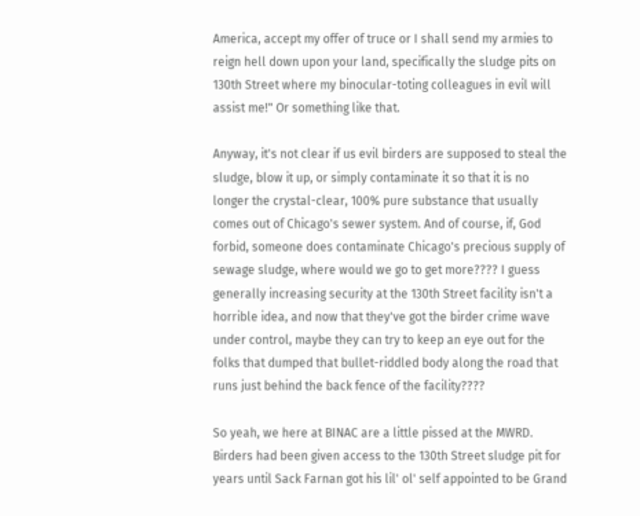America, accept my offer of truce or I shall send my armies to reign hell down upon your land, specifically the sludge pits on 130th Street where my binocular-toting colleagues in evil will assist me!" Or something like that.

Anyway, it's not clear if us evil birders are supposed to steal the sludge, blow it up, or simply contaminate it so that it is no longer the crystal-clear, 100% pure substance that usually comes out of Chicago's sewer system. And of course, if, God forbid, someone does contaminate Chicago's precious supply of sewage sludge, where would we go to get more???? I guess generally increasing security at the 130th Street facility isn't a horrible idea, and now that they've got the birder crime wave under control, maybe they can try to keep an eye out for the folks that dumped that bullet-riddled body along the road that runs just behind the back fence of the facility????

So yeah, we here at BINAC are a little pissed at the MWRD. Birders had been given access to the 130th Street sludge pit for years until Sack Farnan got his lil' ol' self appointed to be Grand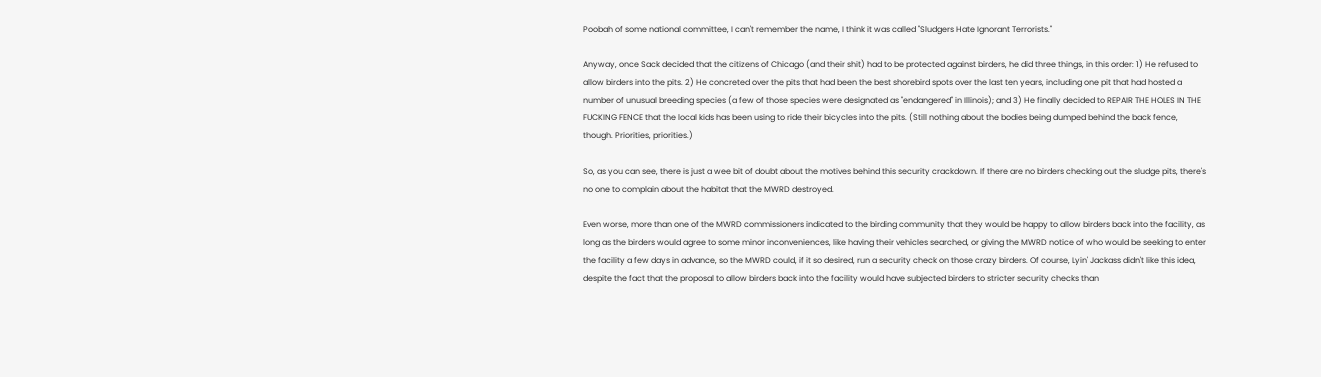Poobah of some national committee, I can't remember the name, I think it was called "Sludgers Hate Ignorant Terrorists."

Anyway, once Sack decided that the citizens of Chicago (and their shit) had to be protected against birders, he did three things, in this order: 1) He refused to allow birders into the pits. 2) He concreted over the pits that had been the best shorebird spots over the last ten years, including one pit that had hosted a number of unusual breeding species (a few of those species were designated as "endangered" in Illinois); and 3) He finally decided to REPAIR THE HOLES IN THE FUCKING FENCE that the local kids has been using to ride their bicycles into the pits. (Still nothing about the bodies being dumped behind the back fence, though. Priorities, priorities.)

So, as you can see, there is just a wee bit of doubt about the motives behind this security crackdown. If there are no birders checking out the sludge pits, there's no one to complain about the habitat that the MWRD destroyed.

Even worse, more than one of the MWRD commissioners indicated to the birding community that they would be happy to allow birders back into the facility, as long as the birders would agree to some minor inconveniences, like having their vehicles searched, or giving the MWRD notice of who would be seeking to enter the facility a few days in advance, so the MWRD could, if it so desired, run a security check on those crazy birders. Of course, Lyin' Jackass didn't like this idea, despite the fact that the proposal to allow birders back into the facility would have subjected birders to stricter security checks than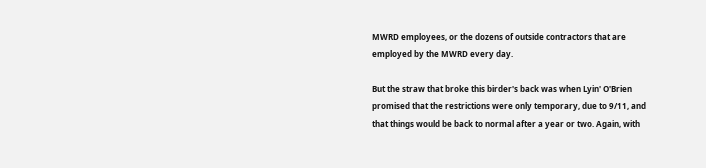MWRD employees, or the dozens of outside contractors that are employed by the MWRD every day.

But the straw that broke this birder's back was when Lyin' O'Brien promised that the restrictions were only temporary, due to 9/11, and that things would be back to normal after a year or two. Again, with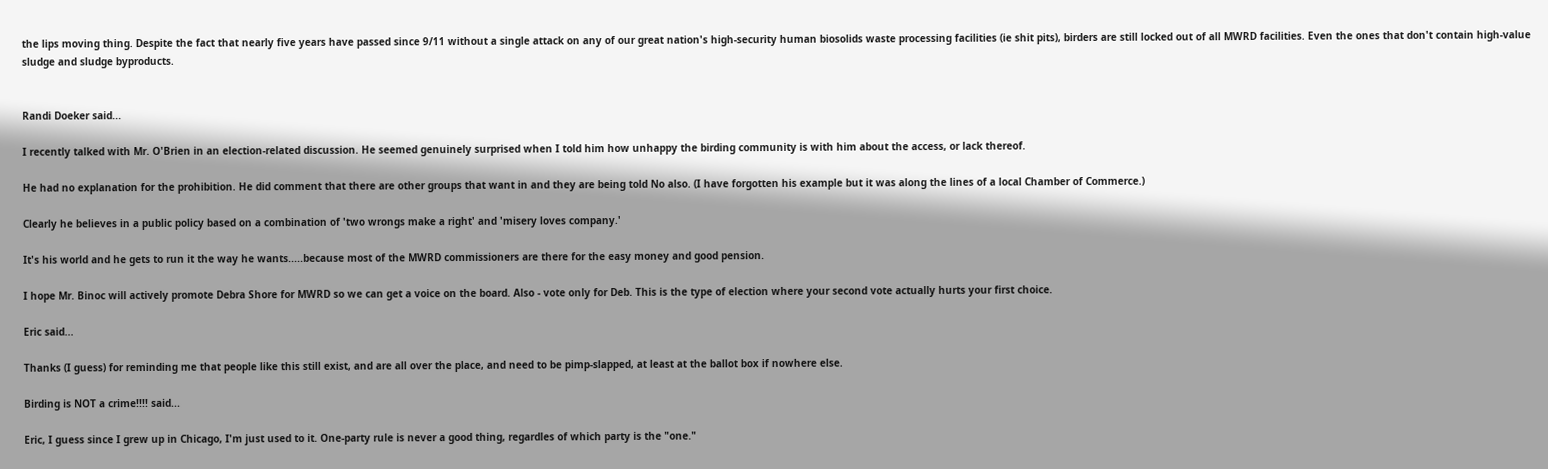the lips moving thing. Despite the fact that nearly five years have passed since 9/11 without a single attack on any of our great nation's high-security human biosolids waste processing facilities (ie shit pits), birders are still locked out of all MWRD facilities. Even the ones that don't contain high-value sludge and sludge byproducts.


Randi Doeker said...

I recently talked with Mr. O'Brien in an election-related discussion. He seemed genuinely surprised when I told him how unhappy the birding community is with him about the access, or lack thereof.

He had no explanation for the prohibition. He did comment that there are other groups that want in and they are being told No also. (I have forgotten his example but it was along the lines of a local Chamber of Commerce.)

Clearly he believes in a public policy based on a combination of 'two wrongs make a right' and 'misery loves company.'

It's his world and he gets to run it the way he wants.....because most of the MWRD commissioners are there for the easy money and good pension.

I hope Mr. Binoc will actively promote Debra Shore for MWRD so we can get a voice on the board. Also - vote only for Deb. This is the type of election where your second vote actually hurts your first choice.

Eric said...

Thanks (I guess) for reminding me that people like this still exist, and are all over the place, and need to be pimp-slapped, at least at the ballot box if nowhere else.

Birding is NOT a crime!!!! said...

Eric, I guess since I grew up in Chicago, I'm just used to it. One-party rule is never a good thing, regardles of which party is the "one."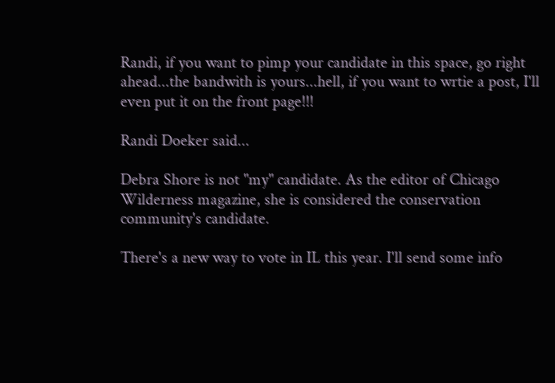Randi, if you want to pimp your candidate in this space, go right ahead...the bandwith is yours...hell, if you want to wrtie a post, I'll even put it on the front page!!!

Randi Doeker said...

Debra Shore is not "my" candidate. As the editor of Chicago Wilderness magazine, she is considered the conservation community's candidate.

There's a new way to vote in IL this year. I'll send some info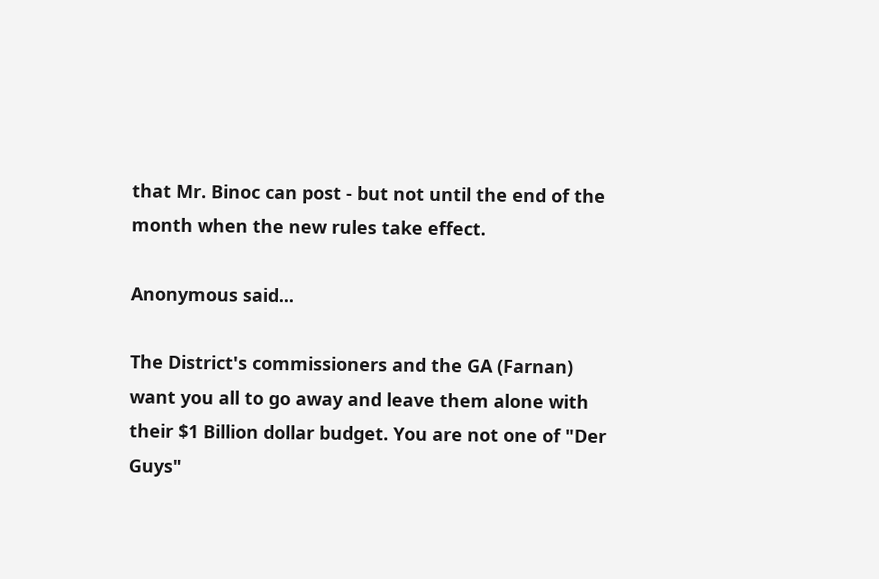that Mr. Binoc can post - but not until the end of the month when the new rules take effect.

Anonymous said...

The District's commissioners and the GA (Farnan) want you all to go away and leave them alone with their $1 Billion dollar budget. You are not one of "Der Guys"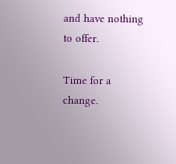and have nothing to offer.

Time for a change.